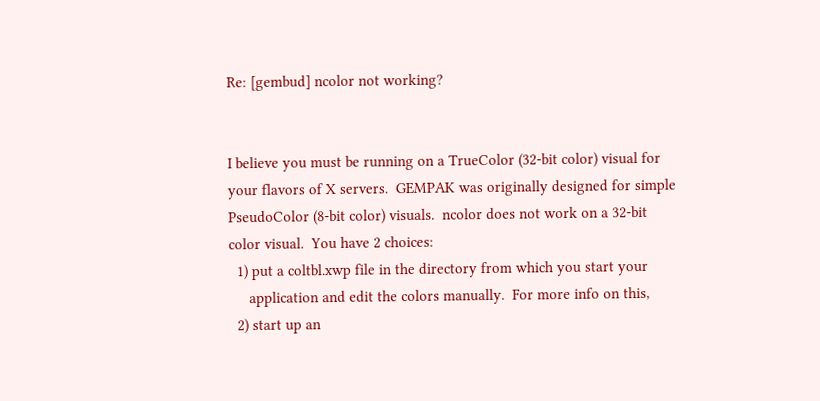Re: [gembud] ncolor not working?


I believe you must be running on a TrueColor (32-bit color) visual for
your flavors of X servers.  GEMPAK was originally designed for simple
PseudoColor (8-bit color) visuals.  ncolor does not work on a 32-bit
color visual.  You have 2 choices:
  1) put a coltbl.xwp file in the directory from which you start your
     application and edit the colors manually.  For more info on this,
  2) start up an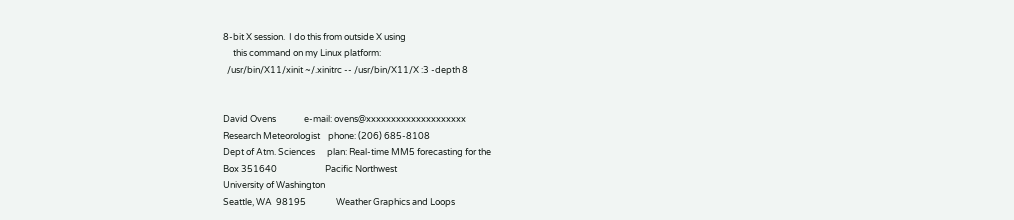8-bit X session.  I do this from outside X using
     this command on my Linux platform:
  /usr/bin/X11/xinit ~/.xinitrc -- /usr/bin/X11/X :3 -depth 8


David Ovens              e-mail: ovens@xxxxxxxxxxxxxxxxxxxx
Research Meteorologist    phone: (206) 685-8108
Dept of Atm. Sciences      plan: Real-time MM5 forecasting for the
Box 351640                        Pacific Northwest
University of Washington
Seattle, WA  98195               Weather Graphics and Loops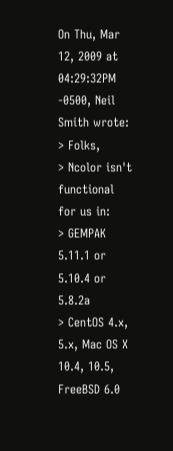On Thu, Mar 12, 2009 at 04:29:32PM -0500, Neil Smith wrote:
> Folks,
> Ncolor isn't functional for us in:
> GEMPAK 5.11.1 or 5.10.4 or 5.8.2a
> CentOS 4.x, 5.x, Mac OS X 10.4, 10.5, FreeBSD 6.0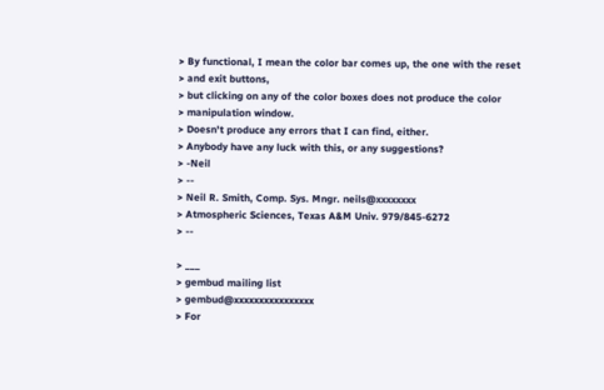> By functional, I mean the color bar comes up, the one with the reset
> and exit buttons,
> but clicking on any of the color boxes does not produce the color
> manipulation window.
> Doesn't produce any errors that I can find, either.
> Anybody have any luck with this, or any suggestions?
> -Neil
> --
> Neil R. Smith, Comp. Sys. Mngr. neils@xxxxxxxx
> Atmospheric Sciences, Texas A&M Univ. 979/845-6272
> --

> ___
> gembud mailing list
> gembud@xxxxxxxxxxxxxxxx
> For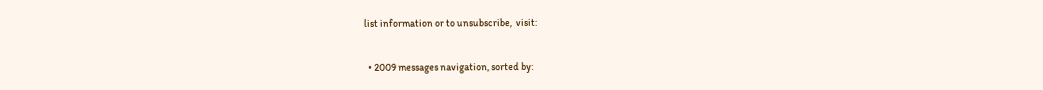list information or to unsubscribe,  visit:

  • 2009 messages navigation, sorted by: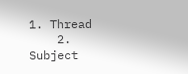1. Thread
    2. Subject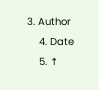3. Author
    4. Date
    5. ↑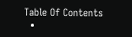Table Of Contents
  •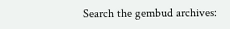Search the gembud archives: